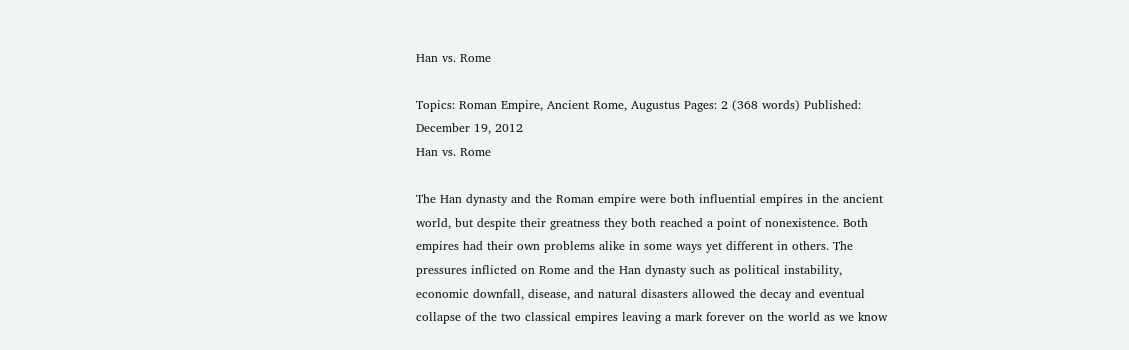Han vs. Rome

Topics: Roman Empire, Ancient Rome, Augustus Pages: 2 (368 words) Published: December 19, 2012
Han vs. Rome

The Han dynasty and the Roman empire were both influential empires in the ancient world, but despite their greatness they both reached a point of nonexistence. Both empires had their own problems alike in some ways yet different in others. The pressures inflicted on Rome and the Han dynasty such as political instability, economic downfall, disease, and natural disasters allowed the decay and eventual collapse of the two classical empires leaving a mark forever on the world as we know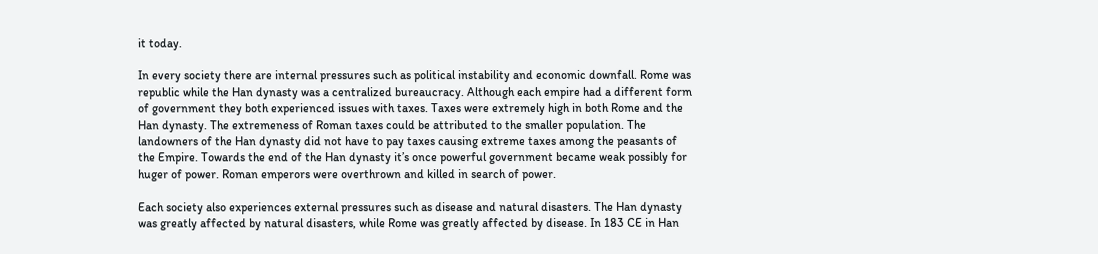it today.

In every society there are internal pressures such as political instability and economic downfall. Rome was republic while the Han dynasty was a centralized bureaucracy. Although each empire had a different form of government they both experienced issues with taxes. Taxes were extremely high in both Rome and the Han dynasty. The extremeness of Roman taxes could be attributed to the smaller population. The landowners of the Han dynasty did not have to pay taxes causing extreme taxes among the peasants of the Empire. Towards the end of the Han dynasty it’s once powerful government became weak possibly for huger of power. Roman emperors were overthrown and killed in search of power.

Each society also experiences external pressures such as disease and natural disasters. The Han dynasty was greatly affected by natural disasters, while Rome was greatly affected by disease. In 183 CE in Han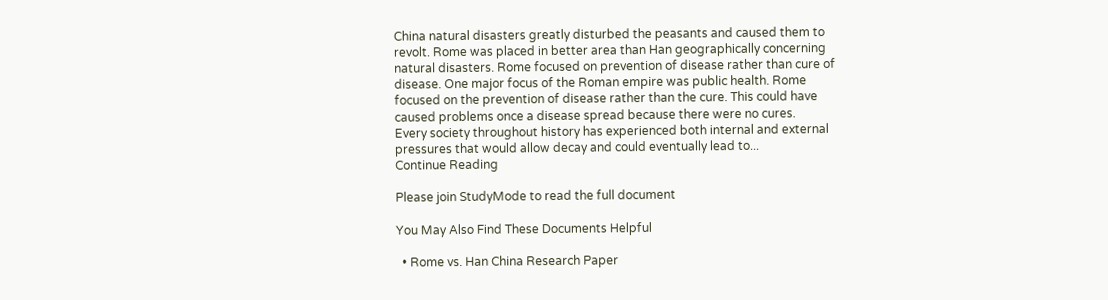China natural disasters greatly disturbed the peasants and caused them to revolt. Rome was placed in better area than Han geographically concerning natural disasters. Rome focused on prevention of disease rather than cure of disease. One major focus of the Roman empire was public health. Rome focused on the prevention of disease rather than the cure. This could have caused problems once a disease spread because there were no cures.
Every society throughout history has experienced both internal and external pressures that would allow decay and could eventually lead to...
Continue Reading

Please join StudyMode to read the full document

You May Also Find These Documents Helpful

  • Rome vs. Han China Research Paper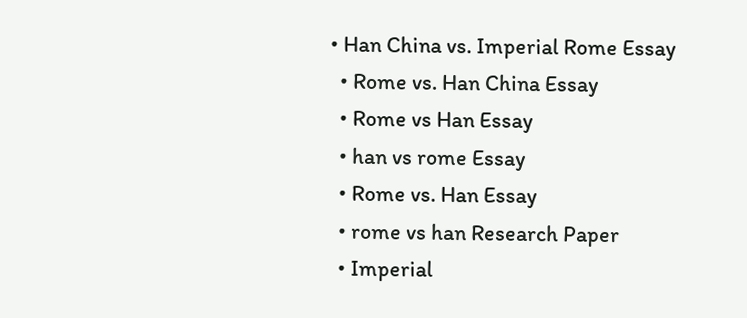• Han China vs. Imperial Rome Essay
  • Rome vs. Han China Essay
  • Rome vs Han Essay
  • han vs rome Essay
  • Rome vs. Han Essay
  • rome vs han Research Paper
  • Imperial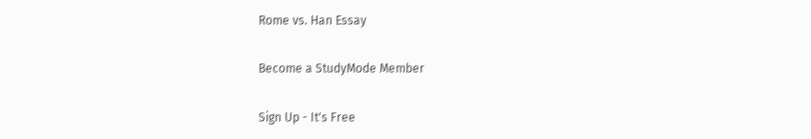Rome vs. Han Essay

Become a StudyMode Member

Sign Up - It's Free